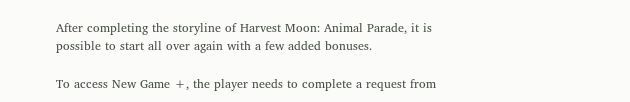After completing the storyline of Harvest Moon: Animal Parade, it is possible to start all over again with a few added bonuses.

To access New Game +, the player needs to complete a request from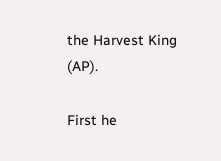the Harvest King (AP).

First he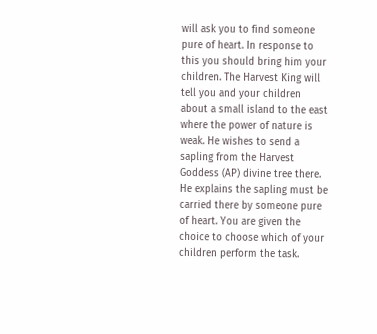will ask you to find someone pure of heart. In response to this you should bring him your children. The Harvest King will tell you and your children about a small island to the east where the power of nature is weak. He wishes to send a sapling from the Harvest Goddess (AP) divine tree there. He explains the sapling must be carried there by someone pure of heart. You are given the choice to choose which of your children perform the task.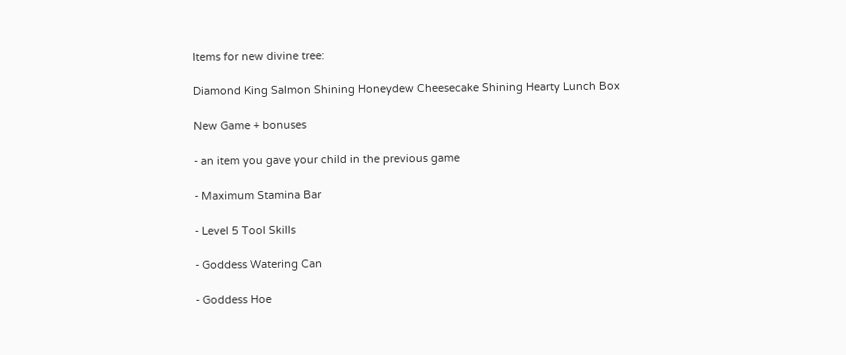Items for new divine tree:

Diamond King Salmon Shining Honeydew Cheesecake Shining Hearty Lunch Box

New Game + bonuses

- an item you gave your child in the previous game

- Maximum Stamina Bar

- Level 5 Tool Skills

- Goddess Watering Can

- Goddess Hoe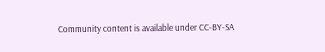Community content is available under CC-BY-SA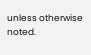unless otherwise noted.